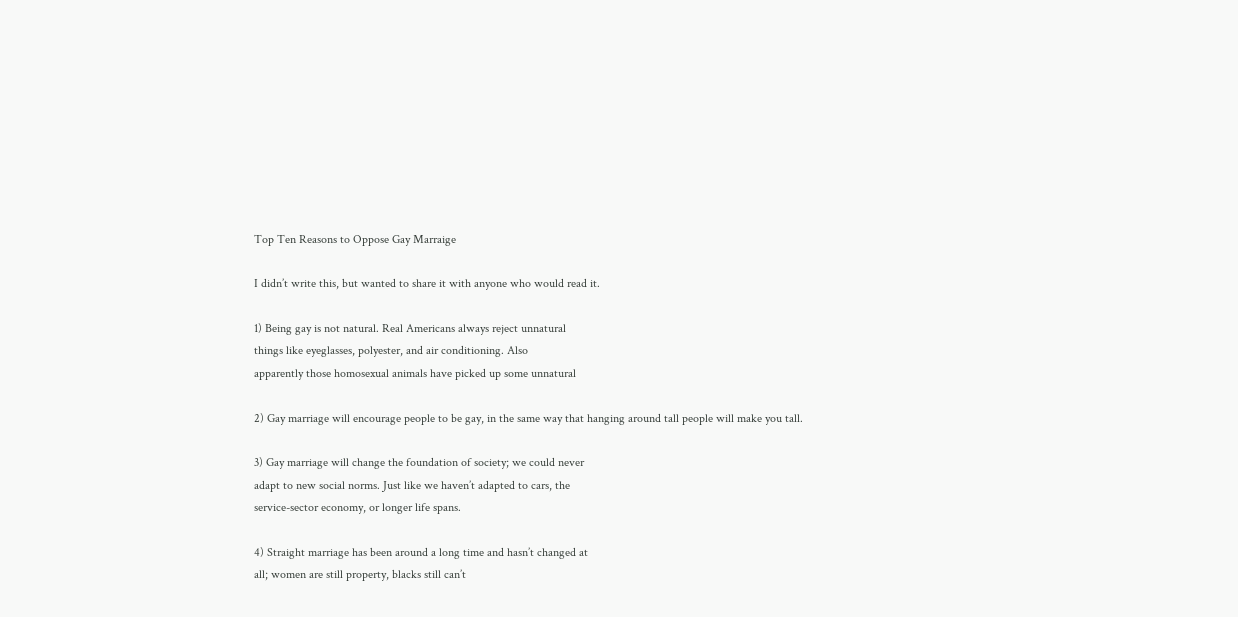Top Ten Reasons to Oppose Gay Marraige

I didn’t write this, but wanted to share it with anyone who would read it.

1) Being gay is not natural. Real Americans always reject unnatural
things like eyeglasses, polyester, and air conditioning. Also
apparently those homosexual animals have picked up some unnatural

2) Gay marriage will encourage people to be gay, in the same way that hanging around tall people will make you tall.

3) Gay marriage will change the foundation of society; we could never
adapt to new social norms. Just like we haven’t adapted to cars, the
service-sector economy, or longer life spans.

4) Straight marriage has been around a long time and hasn’t changed at
all; women are still property, blacks still can’t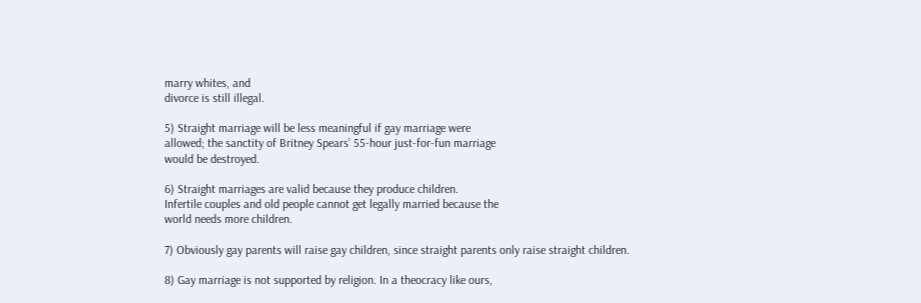marry whites, and
divorce is still illegal.

5) Straight marriage will be less meaningful if gay marriage were
allowed; the sanctity of Britney Spears’ 55-hour just-for-fun marriage
would be destroyed.

6) Straight marriages are valid because they produce children.
Infertile couples and old people cannot get legally married because the
world needs more children.

7) Obviously gay parents will raise gay children, since straight parents only raise straight children.

8) Gay marriage is not supported by religion. In a theocracy like ours,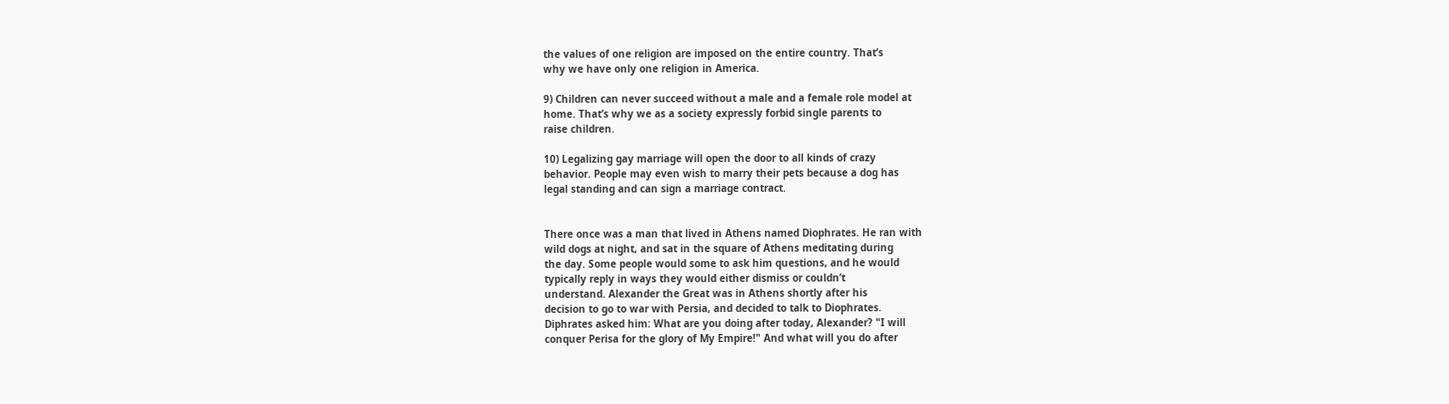the values of one religion are imposed on the entire country. That’s
why we have only one religion in America.

9) Children can never succeed without a male and a female role model at
home. That’s why we as a society expressly forbid single parents to
raise children.

10) Legalizing gay marriage will open the door to all kinds of crazy
behavior. People may even wish to marry their pets because a dog has
legal standing and can sign a marriage contract.


There once was a man that lived in Athens named Diophrates. He ran with
wild dogs at night, and sat in the square of Athens meditating during
the day. Some people would some to ask him questions, and he would
typically reply in ways they would either dismiss or couldn’t
understand. Alexander the Great was in Athens shortly after his
decision to go to war with Persia, and decided to talk to Diophrates.
Diphrates asked him: What are you doing after today, Alexander? "I will
conquer Perisa for the glory of My Empire!" And what will you do after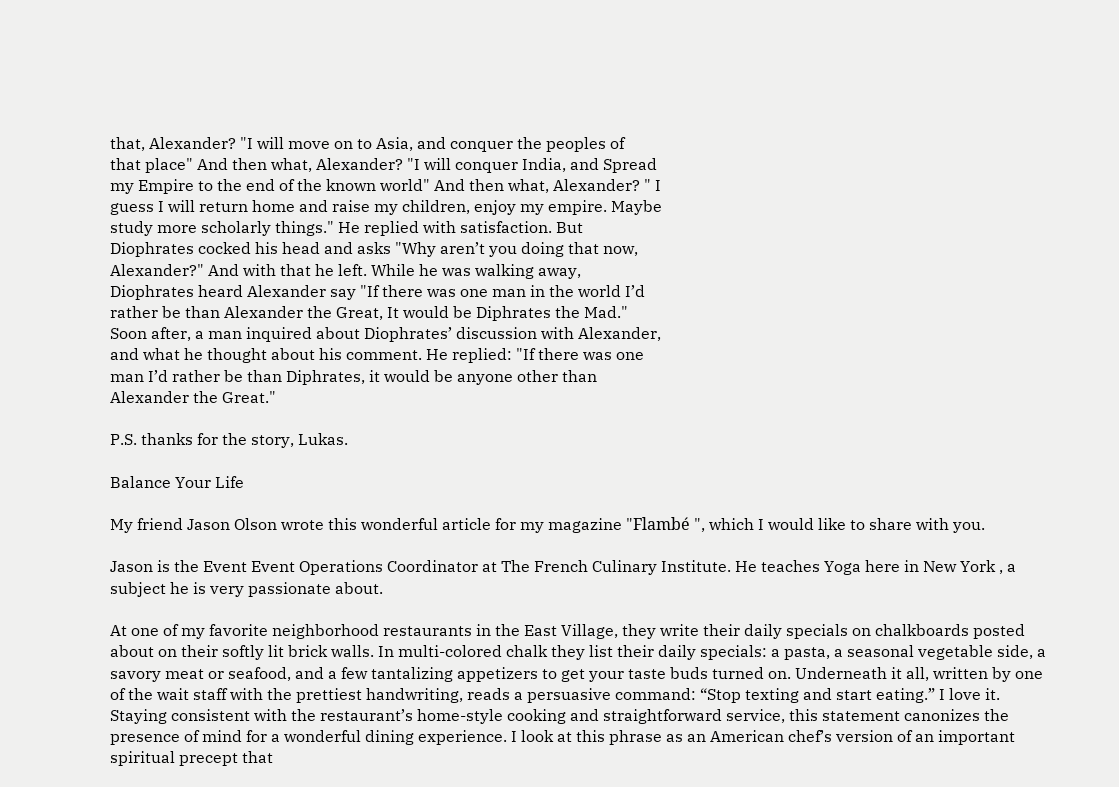that, Alexander? "I will move on to Asia, and conquer the peoples of
that place" And then what, Alexander? "I will conquer India, and Spread
my Empire to the end of the known world" And then what, Alexander? " I
guess I will return home and raise my children, enjoy my empire. Maybe
study more scholarly things." He replied with satisfaction. But
Diophrates cocked his head and asks "Why aren’t you doing that now,
Alexander?" And with that he left. While he was walking away,
Diophrates heard Alexander say "If there was one man in the world I’d
rather be than Alexander the Great, It would be Diphrates the Mad."
Soon after, a man inquired about Diophrates’ discussion with Alexander,
and what he thought about his comment. He replied: "If there was one
man I’d rather be than Diphrates, it would be anyone other than
Alexander the Great."

P.S. thanks for the story, Lukas.

Balance Your Life

My friend Jason Olson wrote this wonderful article for my magazine "Flambé ", which I would like to share with you.

Jason is the Event Event Operations Coordinator at The French Culinary Institute. He teaches Yoga here in New York , a subject he is very passionate about.

At one of my favorite neighborhood restaurants in the East Village, they write their daily specials on chalkboards posted about on their softly lit brick walls. In multi-colored chalk they list their daily specials: a pasta, a seasonal vegetable side, a savory meat or seafood, and a few tantalizing appetizers to get your taste buds turned on. Underneath it all, written by one of the wait staff with the prettiest handwriting, reads a persuasive command: “Stop texting and start eating.” I love it. Staying consistent with the restaurant’s home-style cooking and straightforward service, this statement canonizes the presence of mind for a wonderful dining experience. I look at this phrase as an American chef’s version of an important spiritual precept that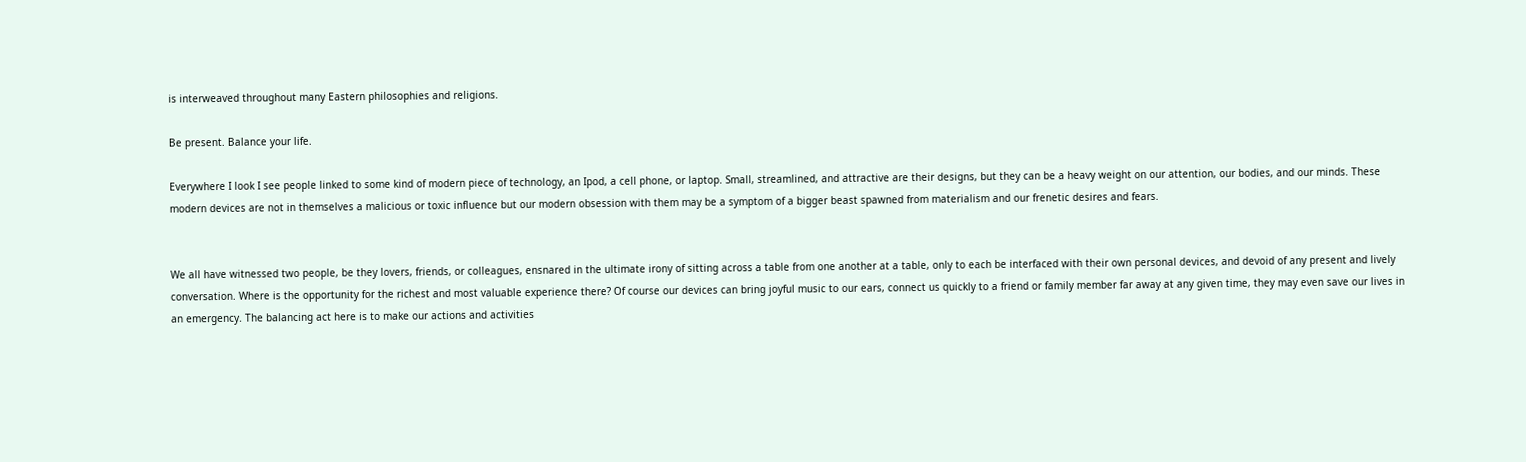is interweaved throughout many Eastern philosophies and religions.

Be present. Balance your life.

Everywhere I look I see people linked to some kind of modern piece of technology, an Ipod, a cell phone, or laptop. Small, streamlined, and attractive are their designs, but they can be a heavy weight on our attention, our bodies, and our minds. These modern devices are not in themselves a malicious or toxic influence but our modern obsession with them may be a symptom of a bigger beast spawned from materialism and our frenetic desires and fears.


We all have witnessed two people, be they lovers, friends, or colleagues, ensnared in the ultimate irony of sitting across a table from one another at a table, only to each be interfaced with their own personal devices, and devoid of any present and lively conversation. Where is the opportunity for the richest and most valuable experience there? Of course our devices can bring joyful music to our ears, connect us quickly to a friend or family member far away at any given time, they may even save our lives in an emergency. The balancing act here is to make our actions and activities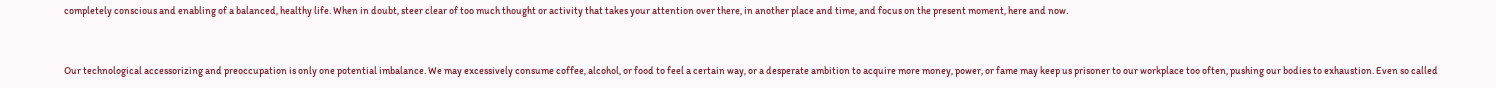completely conscious and enabling of a balanced, healthy life. When in doubt, steer clear of too much thought or activity that takes your attention over there, in another place and time, and focus on the present moment, here and now.


Our technological accessorizing and preoccupation is only one potential imbalance. We may excessively consume coffee, alcohol, or food to feel a certain way, or a desperate ambition to acquire more money, power, or fame may keep us prisoner to our workplace too often, pushing our bodies to exhaustion. Even so called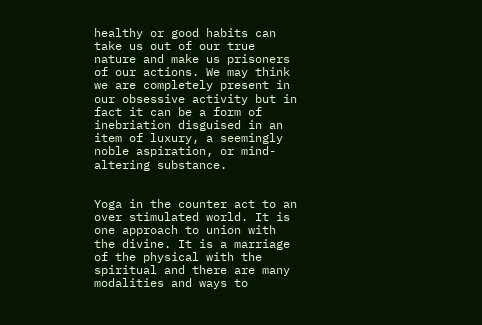healthy or good habits can take us out of our true nature and make us prisoners of our actions. We may think we are completely present in our obsessive activity but in fact it can be a form of inebriation disguised in an item of luxury, a seemingly noble aspiration, or mind-altering substance.


Yoga in the counter act to an over stimulated world. It is one approach to union with the divine. It is a marriage of the physical with the spiritual and there are many modalities and ways to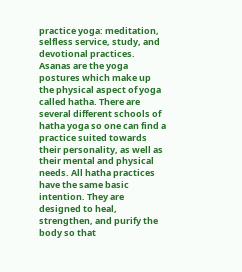practice yoga: meditation, selfless service, study, and devotional practices. Asanas are the yoga postures which make up the physical aspect of yoga called hatha. There are several different schools of hatha yoga so one can find a practice suited towards their personality, as well as their mental and physical needs. All hatha practices have the same basic intention. They are designed to heal, strengthen, and purify the body so that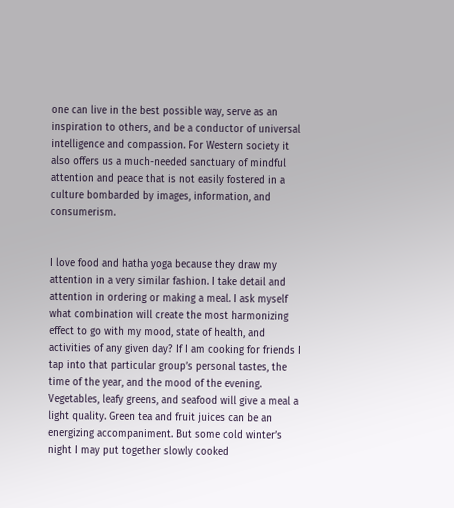one can live in the best possible way, serve as an inspiration to others, and be a conductor of universal intelligence and compassion. For Western society it also offers us a much-needed sanctuary of mindful attention and peace that is not easily fostered in a culture bombarded by images, information, and consumerism.


I love food and hatha yoga because they draw my attention in a very similar fashion. I take detail and attention in ordering or making a meal. I ask myself what combination will create the most harmonizing effect to go with my mood, state of health, and activities of any given day? If I am cooking for friends I tap into that particular group’s personal tastes, the time of the year, and the mood of the evening. Vegetables, leafy greens, and seafood will give a meal a light quality. Green tea and fruit juices can be an energizing accompaniment. But some cold winter’s night I may put together slowly cooked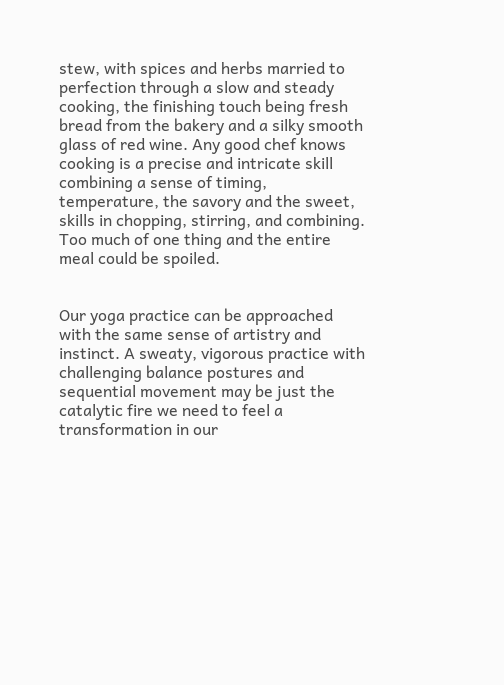stew, with spices and herbs married to perfection through a slow and steady cooking, the finishing touch being fresh bread from the bakery and a silky smooth glass of red wine. Any good chef knows cooking is a precise and intricate skill combining a sense of timing, temperature, the savory and the sweet, skills in chopping, stirring, and combining. Too much of one thing and the entire meal could be spoiled.


Our yoga practice can be approached with the same sense of artistry and instinct. A sweaty, vigorous practice with challenging balance postures and sequential movement may be just the catalytic fire we need to feel a transformation in our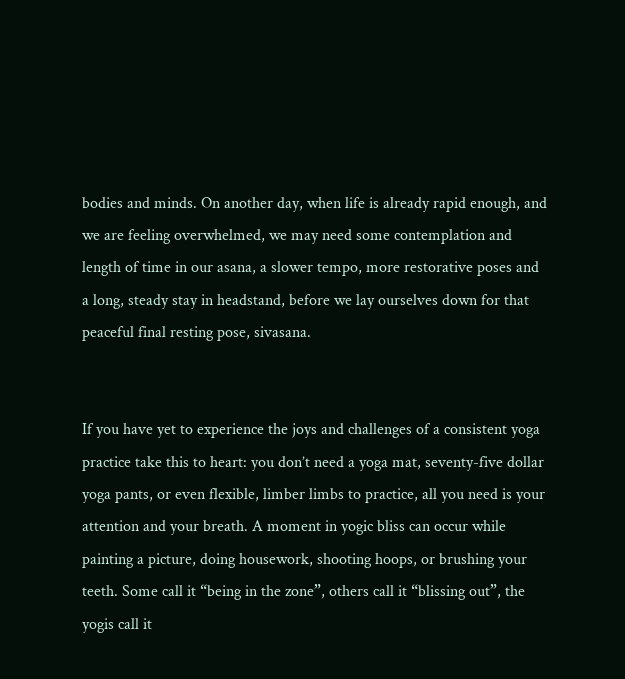bodies and minds. On another day, when life is already rapid enough, and we are feeling overwhelmed, we may need some contemplation and length of time in our asana, a slower tempo, more restorative poses and a long, steady stay in headstand, before we lay ourselves down for that peaceful final resting pose, sivasana.


If you have yet to experience the joys and challenges of a consistent yoga practice take this to heart: you don’t need a yoga mat, seventy-five dollar yoga pants, or even flexible, limber limbs to practice, all you need is your attention and your breath. A moment in yogic bliss can occur while painting a picture, doing housework, shooting hoops, or brushing your teeth. Some call it “being in the zone”, others call it “blissing out”, the yogis call it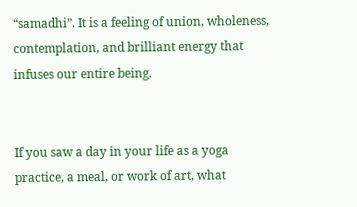“samadhi”. It is a feeling of union, wholeness, contemplation, and brilliant energy that infuses our entire being.


If you saw a day in your life as a yoga practice, a meal, or work of art, what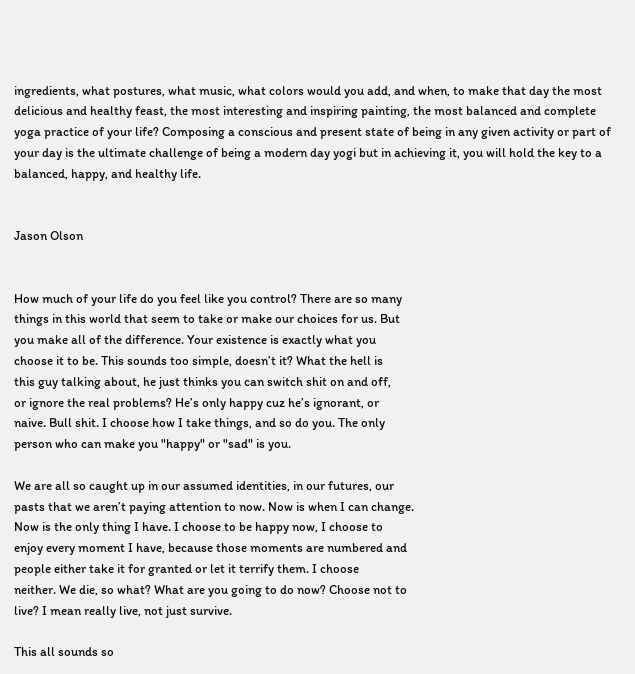ingredients, what postures, what music, what colors would you add, and when, to make that day the most delicious and healthy feast, the most interesting and inspiring painting, the most balanced and complete yoga practice of your life? Composing a conscious and present state of being in any given activity or part of your day is the ultimate challenge of being a modern day yogi but in achieving it, you will hold the key to a balanced, happy, and healthy life.


Jason Olson


How much of your life do you feel like you control? There are so many
things in this world that seem to take or make our choices for us. But
you make all of the difference. Your existence is exactly what you
choose it to be. This sounds too simple, doesn’t it? What the hell is
this guy talking about, he just thinks you can switch shit on and off,
or ignore the real problems? He’s only happy cuz he’s ignorant, or
naive. Bull shit. I choose how I take things, and so do you. The only
person who can make you "happy" or "sad" is you.

We are all so caught up in our assumed identities, in our futures, our
pasts that we aren’t paying attention to now. Now is when I can change.
Now is the only thing I have. I choose to be happy now, I choose to
enjoy every moment I have, because those moments are numbered and
people either take it for granted or let it terrify them. I choose
neither. We die, so what? What are you going to do now? Choose not to
live? I mean really live, not just survive.

This all sounds so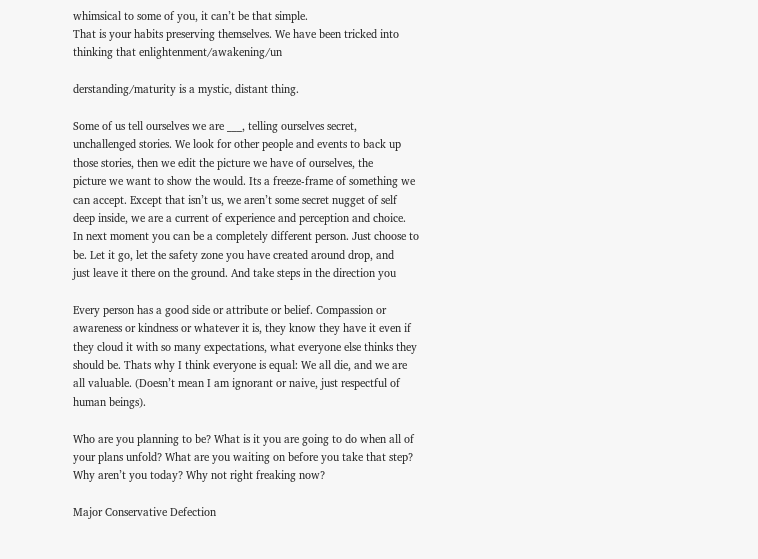whimsical to some of you, it can’t be that simple.
That is your habits preserving themselves. We have been tricked into
thinking that enlightenment/awakening/un

derstanding/maturity is a mystic, distant thing.

Some of us tell ourselves we are ___, telling ourselves secret,
unchallenged stories. We look for other people and events to back up
those stories, then we edit the picture we have of ourselves, the
picture we want to show the would. Its a freeze-frame of something we
can accept. Except that isn’t us, we aren’t some secret nugget of self
deep inside, we are a current of experience and perception and choice.
In next moment you can be a completely different person. Just choose to
be. Let it go, let the safety zone you have created around drop, and
just leave it there on the ground. And take steps in the direction you

Every person has a good side or attribute or belief. Compassion or
awareness or kindness or whatever it is, they know they have it even if
they cloud it with so many expectations, what everyone else thinks they
should be. Thats why I think everyone is equal: We all die, and we are
all valuable. (Doesn’t mean I am ignorant or naive, just respectful of
human beings).

Who are you planning to be? What is it you are going to do when all of
your plans unfold? What are you waiting on before you take that step?
Why aren’t you today? Why not right freaking now?

Major Conservative Defection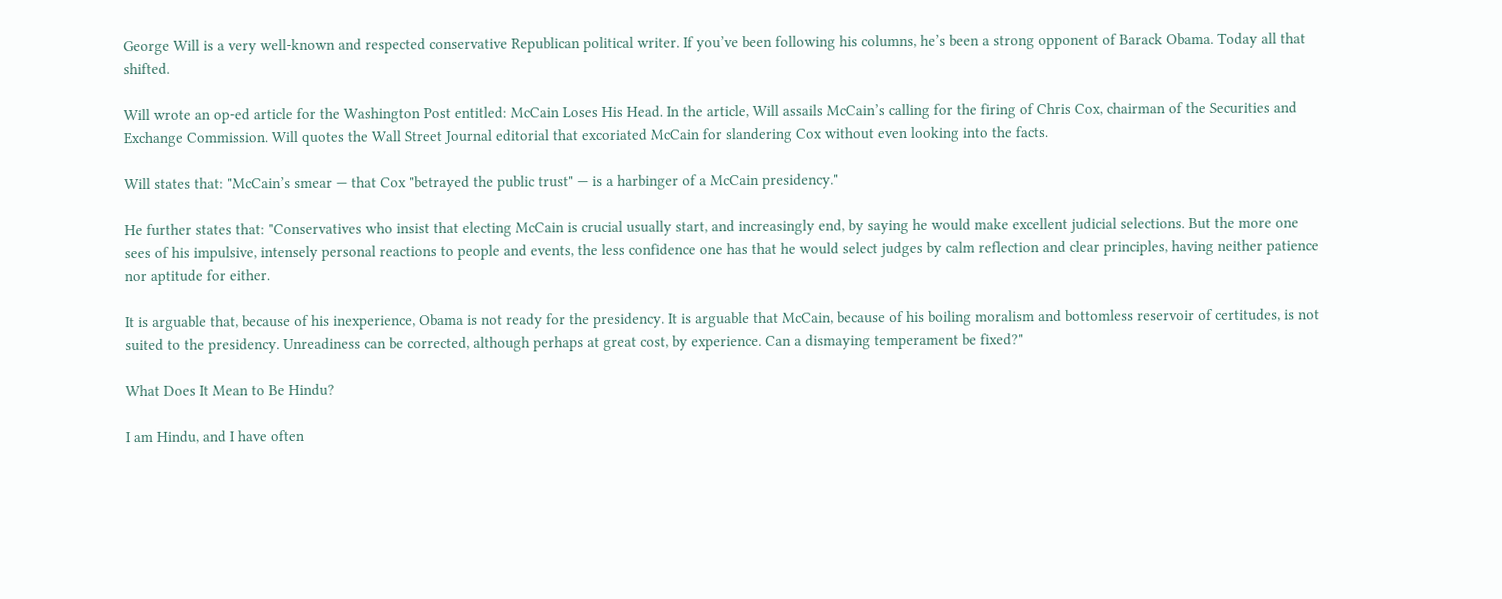George Will is a very well-known and respected conservative Republican political writer. If you’ve been following his columns, he’s been a strong opponent of Barack Obama. Today all that shifted.

Will wrote an op-ed article for the Washington Post entitled: McCain Loses His Head. In the article, Will assails McCain’s calling for the firing of Chris Cox, chairman of the Securities and Exchange Commission. Will quotes the Wall Street Journal editorial that excoriated McCain for slandering Cox without even looking into the facts.

Will states that: "McCain’s smear — that Cox "betrayed the public trust" — is a harbinger of a McCain presidency."

He further states that: "Conservatives who insist that electing McCain is crucial usually start, and increasingly end, by saying he would make excellent judicial selections. But the more one sees of his impulsive, intensely personal reactions to people and events, the less confidence one has that he would select judges by calm reflection and clear principles, having neither patience nor aptitude for either.

It is arguable that, because of his inexperience, Obama is not ready for the presidency. It is arguable that McCain, because of his boiling moralism and bottomless reservoir of certitudes, is not suited to the presidency. Unreadiness can be corrected, although perhaps at great cost, by experience. Can a dismaying temperament be fixed?"

What Does It Mean to Be Hindu?

I am Hindu, and I have often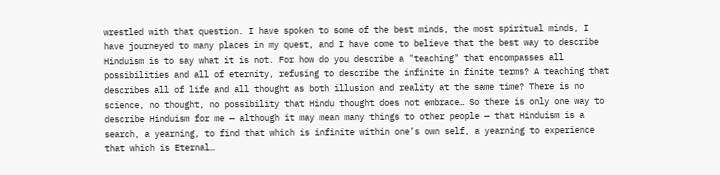wrestled with that question. I have spoken to some of the best minds, the most spiritual minds, I have journeyed to many places in my quest, and I have come to believe that the best way to describe Hinduism is to say what it is not. For how do you describe a "teaching" that encompasses all possibilities and all of eternity, refusing to describe the infinite in finite terms? A teaching that describes all of life and all thought as both illusion and reality at the same time? There is no science, no thought, no possibility that Hindu thought does not embrace… So there is only one way to describe Hinduism for me — although it may mean many things to other people — that Hinduism is a search, a yearning, to find that which is infinite within one’s own self, a yearning to experience that which is Eternal…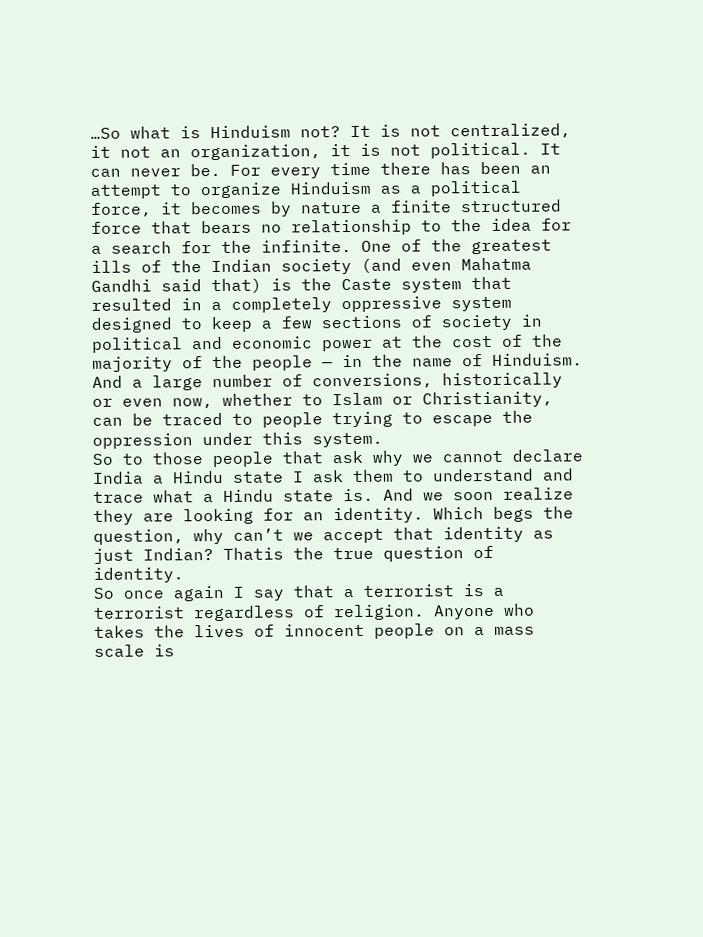…So what is Hinduism not? It is not centralized, it not an organization, it is not political. It can never be. For every time there has been an attempt to organize Hinduism as a political force, it becomes by nature a finite structured force that bears no relationship to the idea for a search for the infinite. One of the greatest ills of the Indian society (and even Mahatma Gandhi said that) is the Caste system that resulted in a completely oppressive system designed to keep a few sections of society in political and economic power at the cost of the majority of the people — in the name of Hinduism. And a large number of conversions, historically or even now, whether to Islam or Christianity, can be traced to people trying to escape the oppression under this system.
So to those people that ask why we cannot declare India a Hindu state I ask them to understand and trace what a Hindu state is. And we soon realize they are looking for an identity. Which begs the question, why can’t we accept that identity as just Indian? Thatis the true question of identity.
So once again I say that a terrorist is a terrorist regardless of religion. Anyone who takes the lives of innocent people on a mass scale is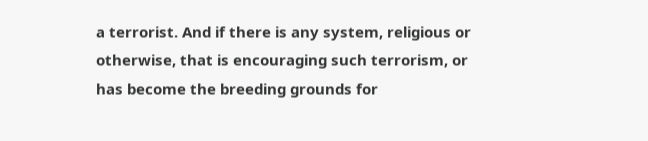a terrorist. And if there is any system, religious or otherwise, that is encouraging such terrorism, or has become the breeding grounds for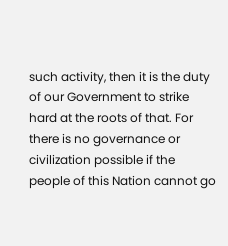such activity, then it is the duty of our Government to strike hard at the roots of that. For there is no governance or civilization possible if the people of this Nation cannot go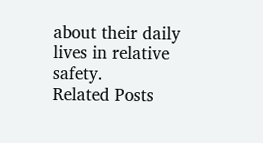about their daily lives in relative safety.
Related Posts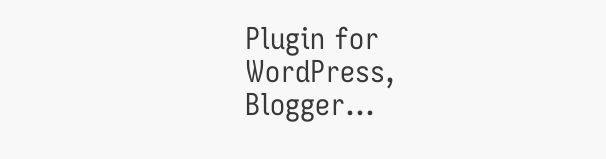Plugin for WordPress, Blogger...